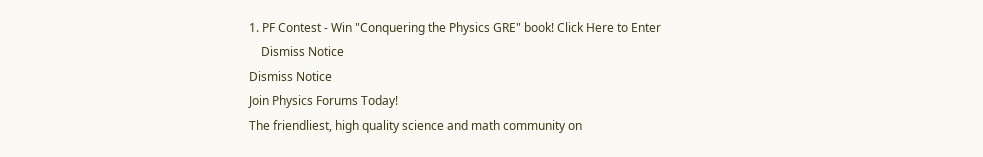1. PF Contest - Win "Conquering the Physics GRE" book! Click Here to Enter
    Dismiss Notice
Dismiss Notice
Join Physics Forums Today!
The friendliest, high quality science and math community on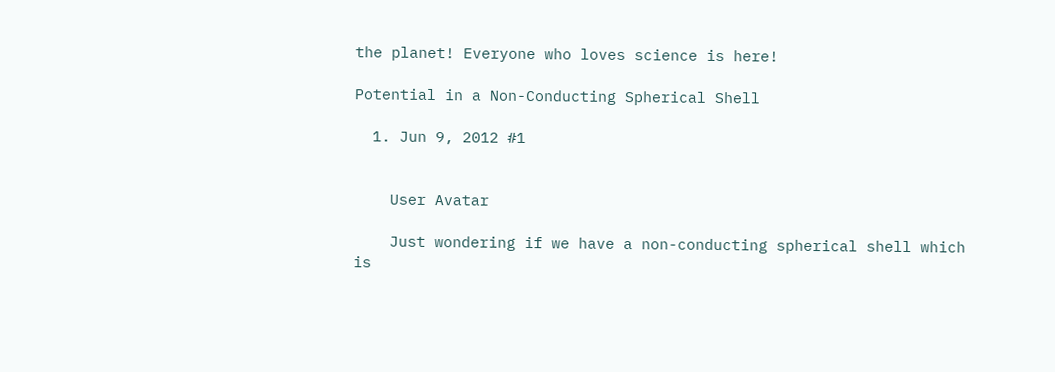the planet! Everyone who loves science is here!

Potential in a Non-Conducting Spherical Shell

  1. Jun 9, 2012 #1


    User Avatar

    Just wondering if we have a non-conducting spherical shell which is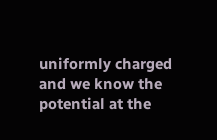uniformly charged and we know the potential at the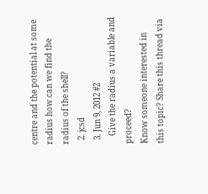centre and the potential at some radius how can we find the radius of the shell?
  2. jcsd
  3. Jun 9, 2012 #2
    Give the radius a variable and proceed?
Know someone interested in this topic? Share this thread via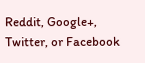Reddit, Google+, Twitter, or Facebook